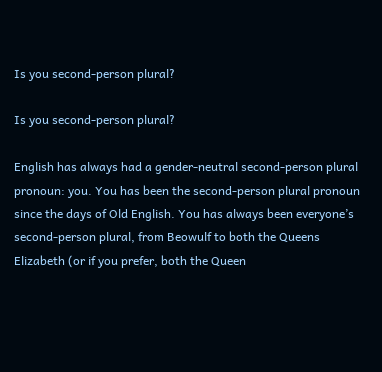Is you second-person plural?

Is you second-person plural?

English has always had a gender-neutral second-person plural pronoun: you. You has been the second-person plural pronoun since the days of Old English. You has always been everyone’s second-person plural, from Beowulf to both the Queens Elizabeth (or if you prefer, both the Queen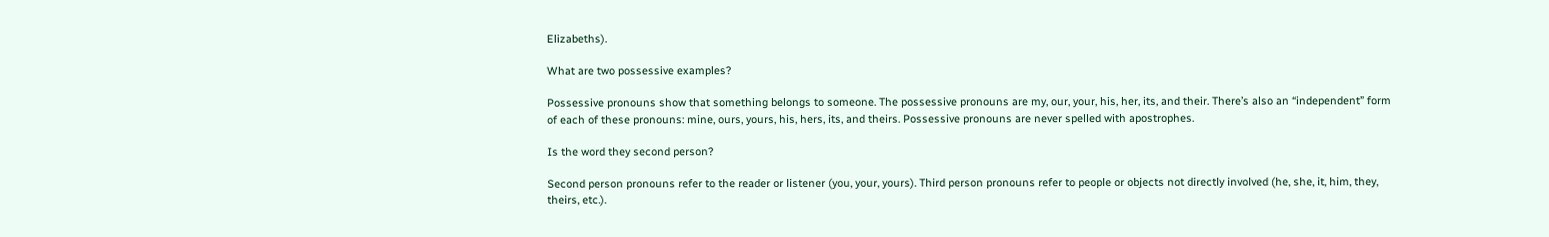Elizabeths).

What are two possessive examples?

Possessive pronouns show that something belongs to someone. The possessive pronouns are my, our, your, his, her, its, and their. There’s also an “independent” form of each of these pronouns: mine, ours, yours, his, hers, its, and theirs. Possessive pronouns are never spelled with apostrophes.

Is the word they second person?

Second person pronouns refer to the reader or listener (you, your, yours). Third person pronouns refer to people or objects not directly involved (he, she, it, him, they, theirs, etc.).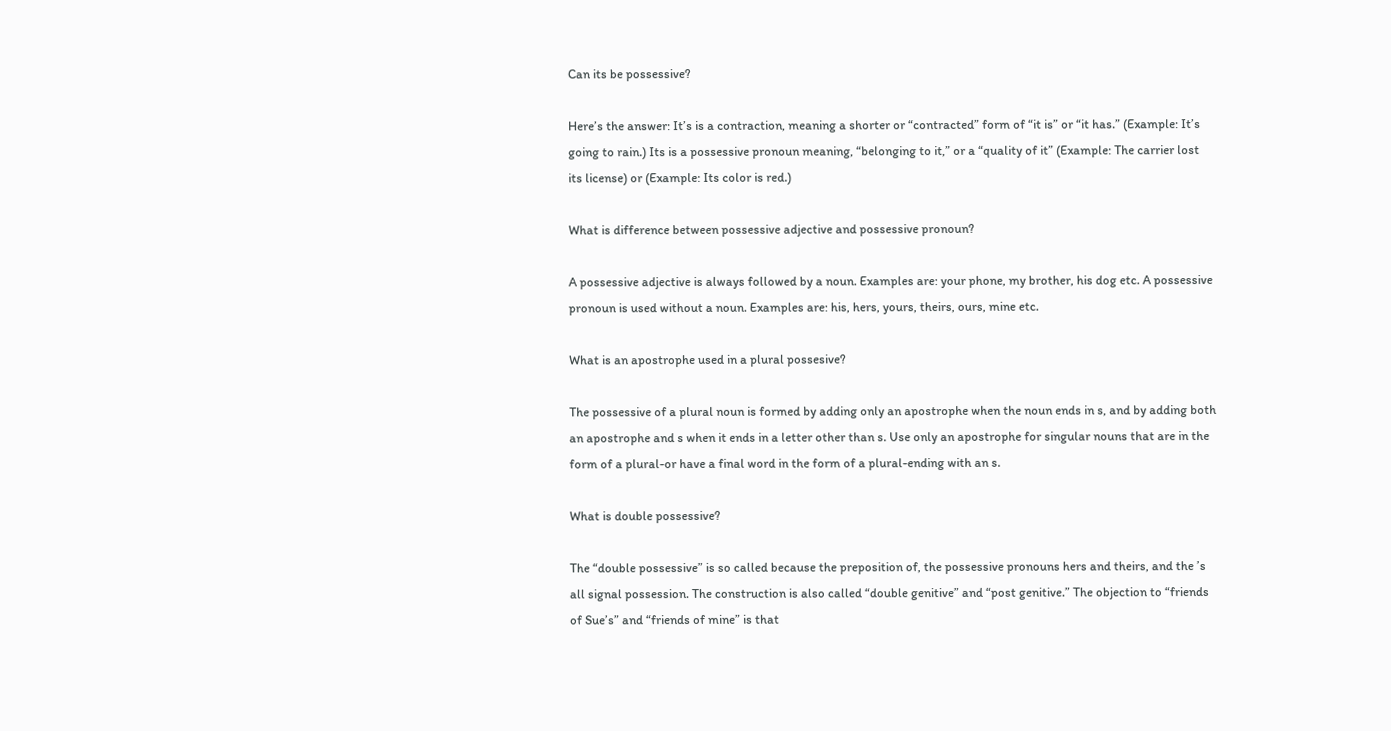Can its be possessive?

Here’s the answer: It’s is a contraction, meaning a shorter or “contracted” form of “it is” or “it has.” (Example: It’s going to rain.) Its is a possessive pronoun meaning, “belonging to it,” or a “quality of it” (Example: The carrier lost its license) or (Example: Its color is red.)

What is difference between possessive adjective and possessive pronoun?

A possessive adjective is always followed by a noun. Examples are: your phone, my brother, his dog etc. A possessive pronoun is used without a noun. Examples are: his, hers, yours, theirs, ours, mine etc.

What is an apostrophe used in a plural possesive?

The possessive of a plural noun is formed by adding only an apostrophe when the noun ends in s, and by adding both an apostrophe and s when it ends in a letter other than s. Use only an apostrophe for singular nouns that are in the form of a plural-or have a final word in the form of a plural-ending with an s.

What is double possessive?

The “double possessive” is so called because the preposition of, the possessive pronouns hers and theirs, and the ’s all signal possession. The construction is also called “double genitive” and “post genitive.” The objection to “friends of Sue’s” and “friends of mine” is that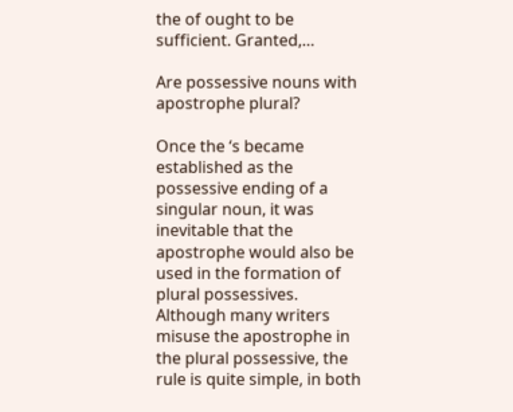the of ought to be sufficient. Granted,…

Are possessive nouns with apostrophe plural?

Once the ‘s became established as the possessive ending of a singular noun, it was inevitable that the apostrophe would also be used in the formation of plural possessives. Although many writers misuse the apostrophe in the plural possessive, the rule is quite simple, in both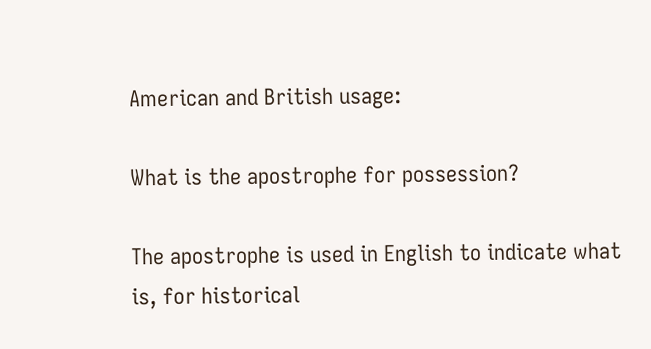American and British usage:

What is the apostrophe for possession?

The apostrophe is used in English to indicate what is, for historical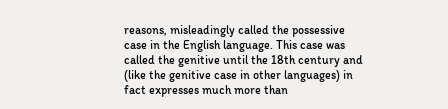reasons, misleadingly called the possessive case in the English language. This case was called the genitive until the 18th century and (like the genitive case in other languages) in fact expresses much more than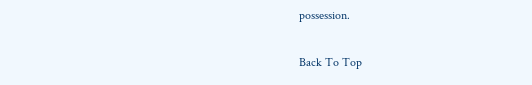possession.

Back To Top